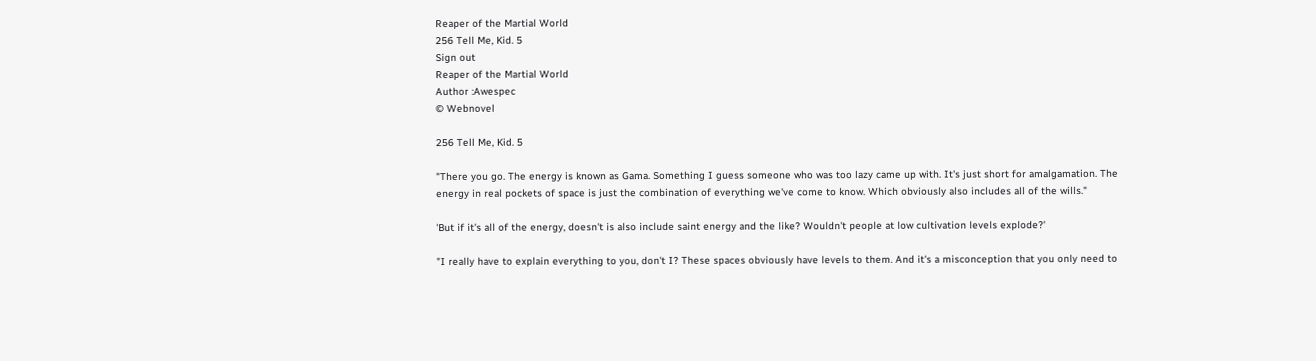Reaper of the Martial World
256 Tell Me, Kid. 5
Sign out
Reaper of the Martial World
Author :Awespec
© Webnovel

256 Tell Me, Kid. 5

"There you go. The energy is known as Gama. Something I guess someone who was too lazy came up with. It's just short for amalgamation. The energy in real pockets of space is just the combination of everything we've come to know. Which obviously also includes all of the wills."

'But if it's all of the energy, doesn't is also include saint energy and the like? Wouldn't people at low cultivation levels explode?'

"I really have to explain everything to you, don't I? These spaces obviously have levels to them. And it's a misconception that you only need to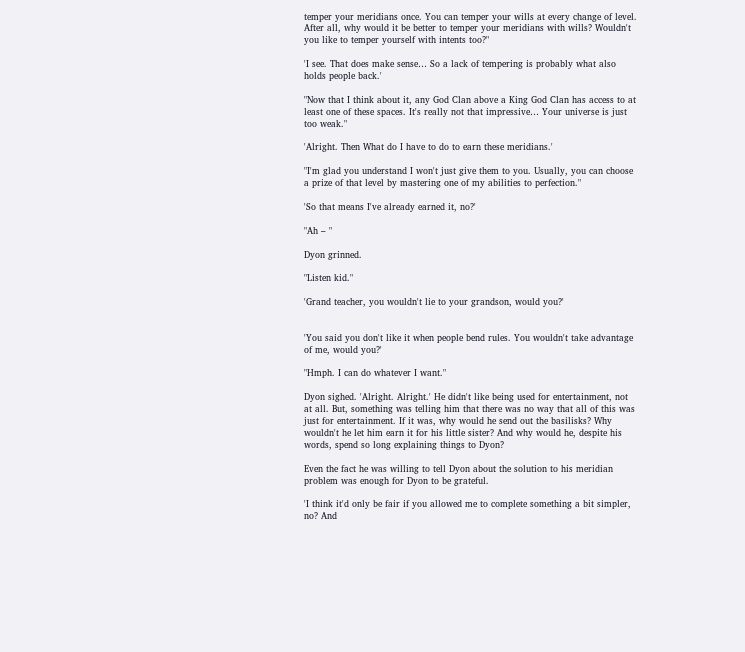temper your meridians once. You can temper your wills at every change of level. After all, why would it be better to temper your meridians with wills? Wouldn't you like to temper yourself with intents too?"

'I see. That does make sense… So a lack of tempering is probably what also holds people back.'

"Now that I think about it, any God Clan above a King God Clan has access to at least one of these spaces. It's really not that impressive… Your universe is just too weak."

'Alright. Then What do I have to do to earn these meridians.'

"I'm glad you understand I won't just give them to you. Usually, you can choose a prize of that level by mastering one of my abilities to perfection."

'So that means I've already earned it, no?'

"Ah – "

Dyon grinned.

"Listen kid."

'Grand teacher, you wouldn't lie to your grandson, would you?'


'You said you don't like it when people bend rules. You wouldn't take advantage of me, would you?'

"Hmph. I can do whatever I want."

Dyon sighed. 'Alright. Alright.' He didn't like being used for entertainment, not at all. But, something was telling him that there was no way that all of this was just for entertainment. If it was, why would he send out the basilisks? Why wouldn't he let him earn it for his little sister? And why would he, despite his words, spend so long explaining things to Dyon?

Even the fact he was willing to tell Dyon about the solution to his meridian problem was enough for Dyon to be grateful.

'I think it'd only be fair if you allowed me to complete something a bit simpler, no? And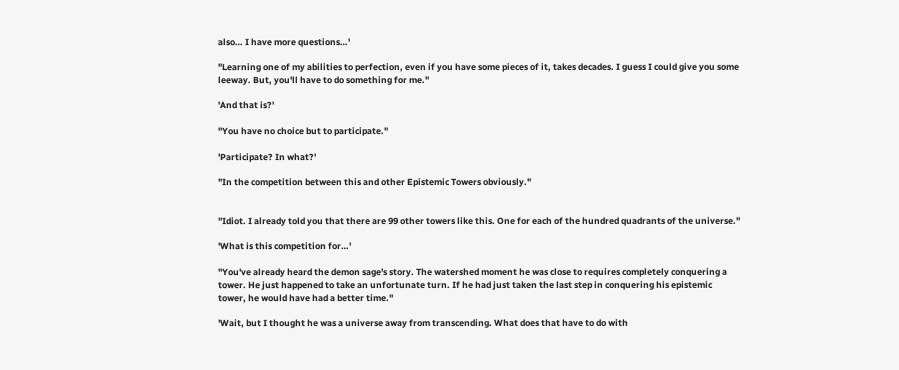also… I have more questions…'

"Learning one of my abilities to perfection, even if you have some pieces of it, takes decades. I guess I could give you some leeway. But, you'll have to do something for me."

'And that is?'

"You have no choice but to participate."

'Participate? In what?'

"In the competition between this and other Epistemic Towers obviously."


"Idiot. I already told you that there are 99 other towers like this. One for each of the hundred quadrants of the universe."

'What is this competition for…'

"You've already heard the demon sage's story. The watershed moment he was close to requires completely conquering a tower. He just happened to take an unfortunate turn. If he had just taken the last step in conquering his epistemic tower, he would have had a better time."

'Wait, but I thought he was a universe away from transcending. What does that have to do with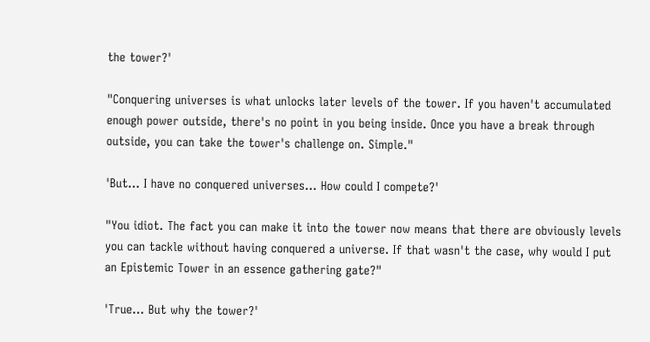the tower?'

"Conquering universes is what unlocks later levels of the tower. If you haven't accumulated enough power outside, there's no point in you being inside. Once you have a break through outside, you can take the tower's challenge on. Simple."

'But… I have no conquered universes… How could I compete?'

"You idiot. The fact you can make it into the tower now means that there are obviously levels you can tackle without having conquered a universe. If that wasn't the case, why would I put an Epistemic Tower in an essence gathering gate?"

'True… But why the tower?'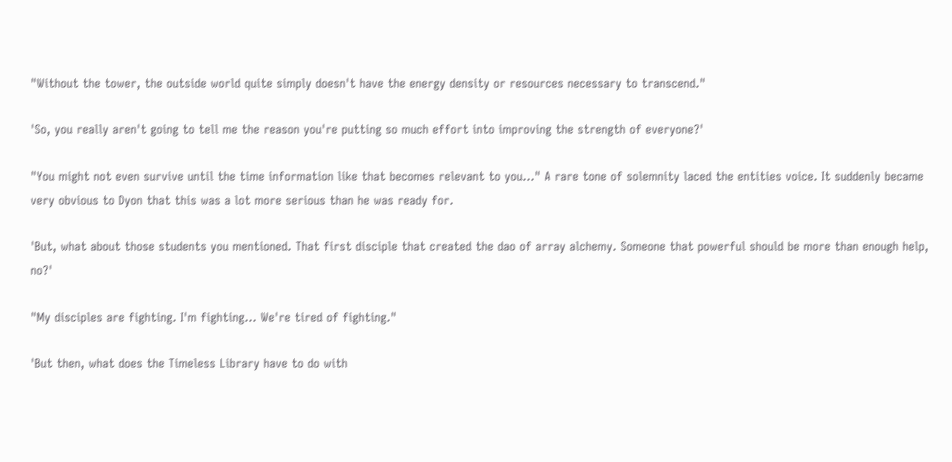"Without the tower, the outside world quite simply doesn't have the energy density or resources necessary to transcend."

'So, you really aren't going to tell me the reason you're putting so much effort into improving the strength of everyone?'

"You might not even survive until the time information like that becomes relevant to you…" A rare tone of solemnity laced the entities voice. It suddenly became very obvious to Dyon that this was a lot more serious than he was ready for.

'But, what about those students you mentioned. That first disciple that created the dao of array alchemy. Someone that powerful should be more than enough help, no?'

"My disciples are fighting. I'm fighting… We're tired of fighting."

'But then, what does the Timeless Library have to do with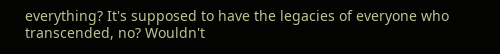everything? It's supposed to have the legacies of everyone who transcended, no? Wouldn't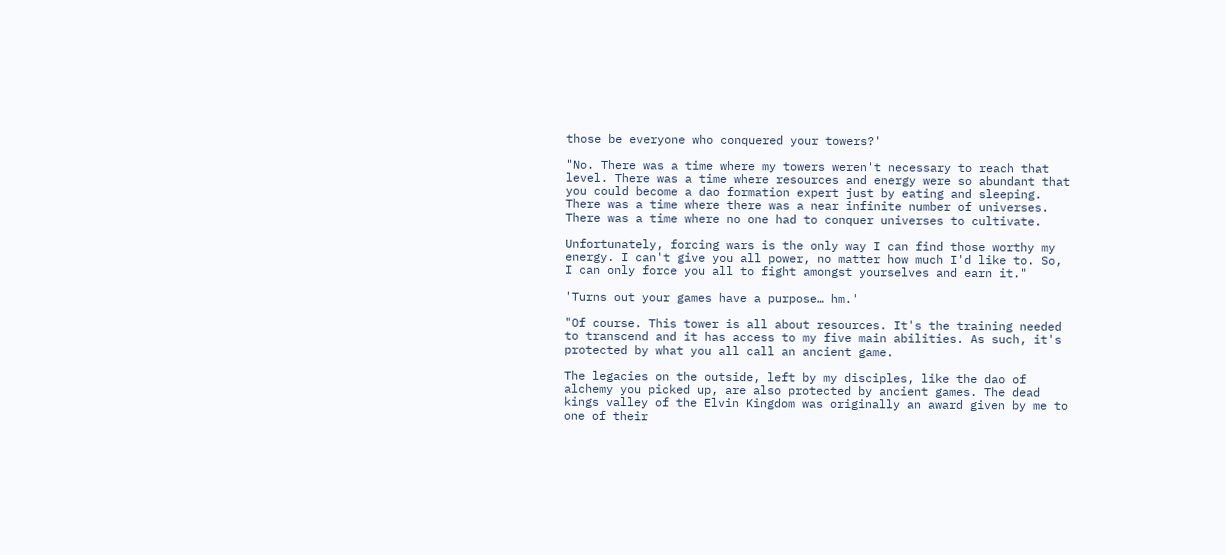those be everyone who conquered your towers?'

"No. There was a time where my towers weren't necessary to reach that level. There was a time where resources and energy were so abundant that you could become a dao formation expert just by eating and sleeping. There was a time where there was a near infinite number of universes. There was a time where no one had to conquer universes to cultivate.

Unfortunately, forcing wars is the only way I can find those worthy my energy. I can't give you all power, no matter how much I'd like to. So, I can only force you all to fight amongst yourselves and earn it."

'Turns out your games have a purpose… hm.'

"Of course. This tower is all about resources. It's the training needed to transcend and it has access to my five main abilities. As such, it's protected by what you all call an ancient game.

The legacies on the outside, left by my disciples, like the dao of alchemy you picked up, are also protected by ancient games. The dead kings valley of the Elvin Kingdom was originally an award given by me to one of their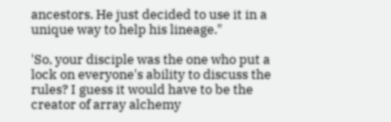ancestors. He just decided to use it in a unique way to help his lineage."

'So, your disciple was the one who put a lock on everyone's ability to discuss the rules? I guess it would have to be the creator of array alchemy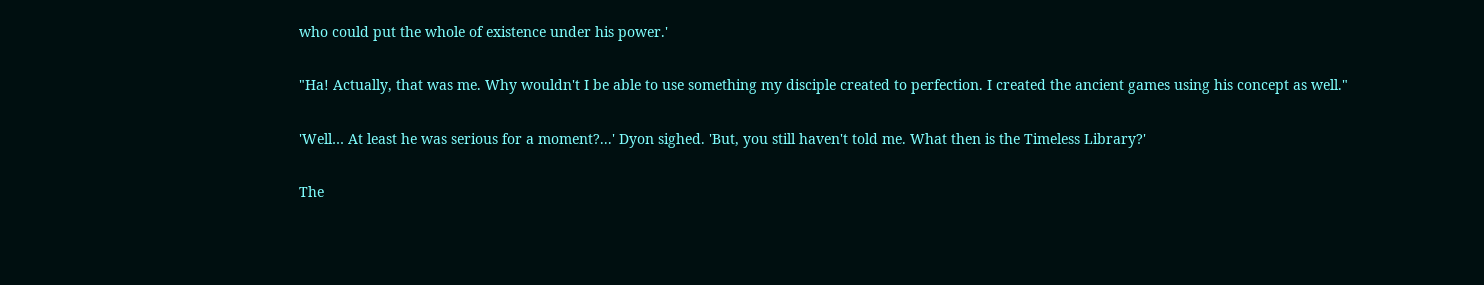who could put the whole of existence under his power.'

"Ha! Actually, that was me. Why wouldn't I be able to use something my disciple created to perfection. I created the ancient games using his concept as well."

'Well… At least he was serious for a moment?...' Dyon sighed. 'But, you still haven't told me. What then is the Timeless Library?'

The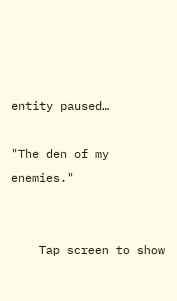entity paused…

"The den of my enemies."


    Tap screen to show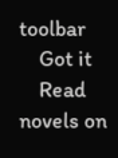toolbar
    Got it
    Read novels on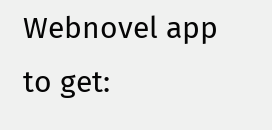Webnovel app to get: